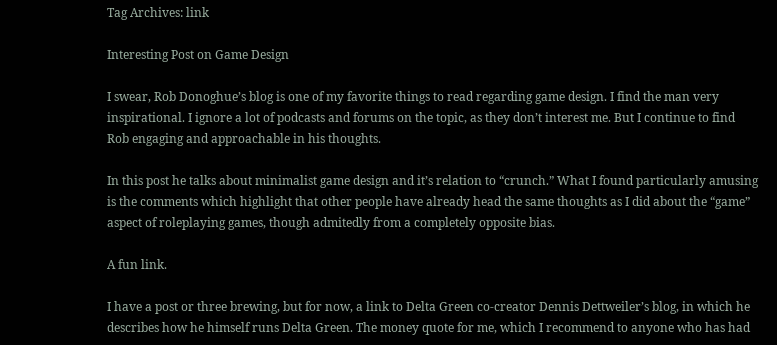Tag Archives: link

Interesting Post on Game Design

I swear, Rob Donoghue’s blog is one of my favorite things to read regarding game design. I find the man very inspirational. I ignore a lot of podcasts and forums on the topic, as they don’t interest me. But I continue to find Rob engaging and approachable in his thoughts.

In this post he talks about minimalist game design and it’s relation to “crunch.” What I found particularly amusing is the comments which highlight that other people have already head the same thoughts as I did about the “game” aspect of roleplaying games, though admitedly from a completely opposite bias.

A fun link.

I have a post or three brewing, but for now, a link to Delta Green co-creator Dennis Dettweiler’s blog, in which he describes how he himself runs Delta Green. The money quote for me, which I recommend to anyone who has had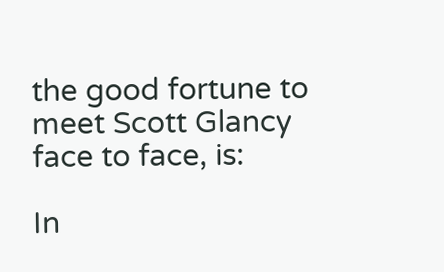the good fortune to meet Scott Glancy face to face, is:

In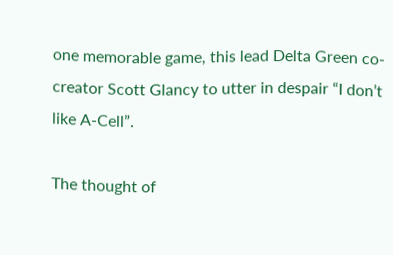one memorable game, this lead Delta Green co-creator Scott Glancy to utter in despair “I don’t like A-Cell”.

The thought of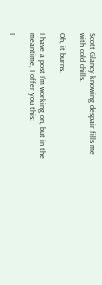Scott Glancy knowing despair fills me with cold chills.

Oh, it burns.

I have a post I’m working on, but in the meantime, I offer you this:

I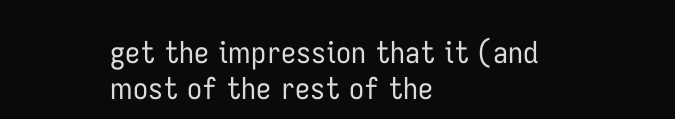get the impression that it (and most of the rest of the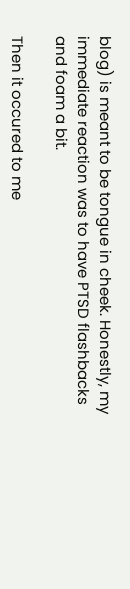blog) is meant to be tongue in cheek. Honestly, my immediate reaction was to have PTSD flashbacks and foam a bit.

Then it occured to me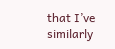that I’ve similarly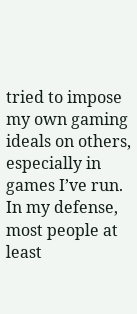tried to impose my own gaming ideals on others, especially in games I’ve run. In my defense, most people at least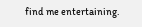find me entertaining.